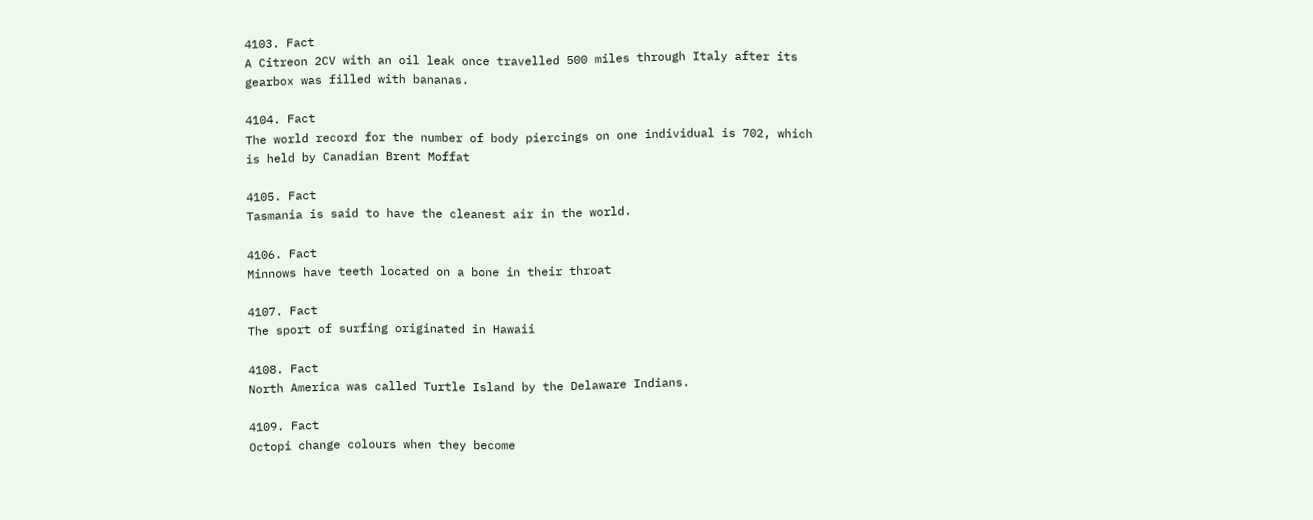4103. Fact
A Citreon 2CV with an oil leak once travelled 500 miles through Italy after its gearbox was filled with bananas.

4104. Fact
The world record for the number of body piercings on one individual is 702, which is held by Canadian Brent Moffat

4105. Fact
Tasmania is said to have the cleanest air in the world.

4106. Fact
Minnows have teeth located on a bone in their throat

4107. Fact
The sport of surfing originated in Hawaii

4108. Fact
North America was called Turtle Island by the Delaware Indians.

4109. Fact
Octopi change colours when they become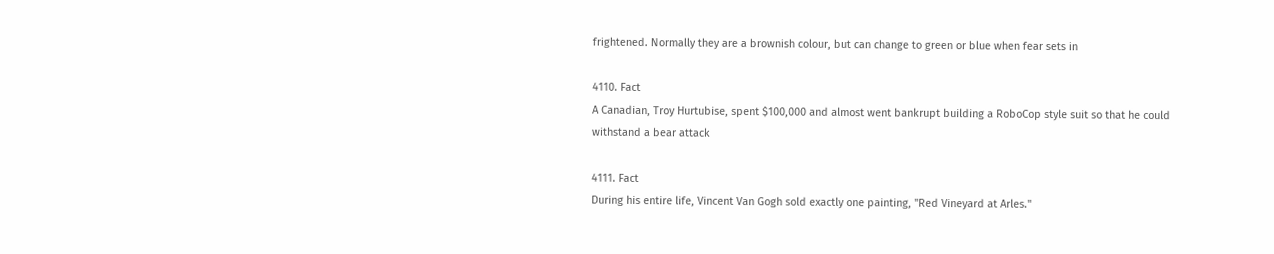frightened. Normally they are a brownish colour, but can change to green or blue when fear sets in

4110. Fact
A Canadian, Troy Hurtubise, spent $100,000 and almost went bankrupt building a RoboCop style suit so that he could withstand a bear attack

4111. Fact
During his entire life, Vincent Van Gogh sold exactly one painting, "Red Vineyard at Arles."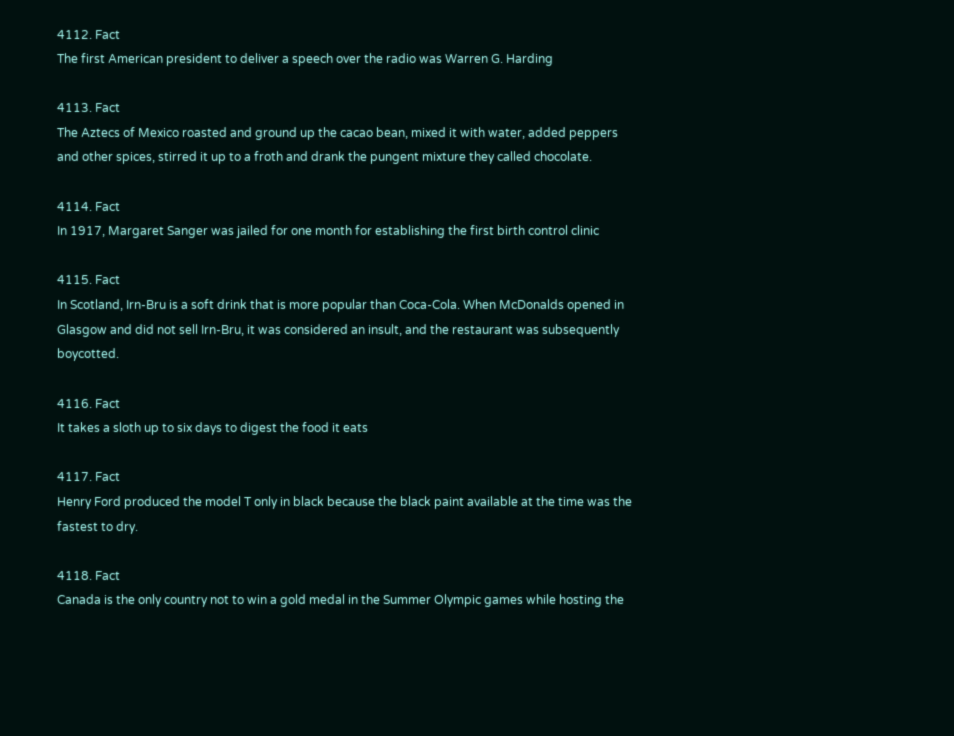4112. Fact
The first American president to deliver a speech over the radio was Warren G. Harding

4113. Fact
The Aztecs of Mexico roasted and ground up the cacao bean, mixed it with water, added peppers and other spices, stirred it up to a froth and drank the pungent mixture they called chocolate.

4114. Fact
In 1917, Margaret Sanger was jailed for one month for establishing the first birth control clinic

4115. Fact
In Scotland, Irn-Bru is a soft drink that is more popular than Coca-Cola. When McDonalds opened in Glasgow and did not sell Irn-Bru, it was considered an insult, and the restaurant was subsequently boycotted.

4116. Fact
It takes a sloth up to six days to digest the food it eats

4117. Fact
Henry Ford produced the model T only in black because the black paint available at the time was the fastest to dry.

4118. Fact
Canada is the only country not to win a gold medal in the Summer Olympic games while hosting the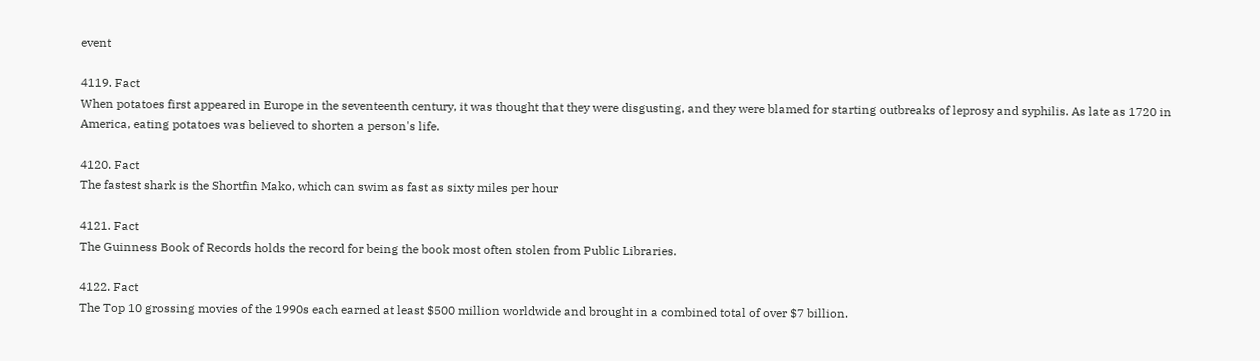event

4119. Fact
When potatoes first appeared in Europe in the seventeenth century, it was thought that they were disgusting, and they were blamed for starting outbreaks of leprosy and syphilis. As late as 1720 in America, eating potatoes was believed to shorten a person's life.

4120. Fact
The fastest shark is the Shortfin Mako, which can swim as fast as sixty miles per hour

4121. Fact
The Guinness Book of Records holds the record for being the book most often stolen from Public Libraries.

4122. Fact
The Top 10 grossing movies of the 1990s each earned at least $500 million worldwide and brought in a combined total of over $7 billion.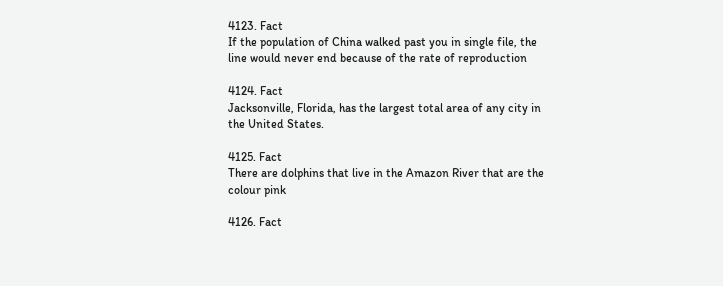4123. Fact
If the population of China walked past you in single file, the line would never end because of the rate of reproduction

4124. Fact
Jacksonville, Florida, has the largest total area of any city in the United States.

4125. Fact
There are dolphins that live in the Amazon River that are the colour pink

4126. Fact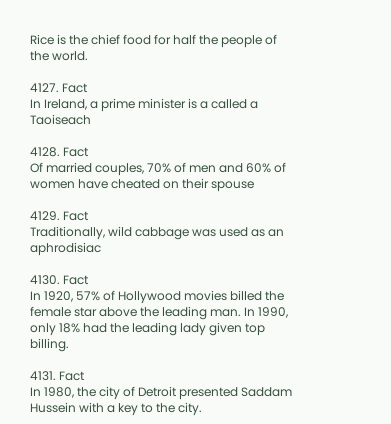Rice is the chief food for half the people of the world.

4127. Fact
In Ireland, a prime minister is a called a Taoiseach

4128. Fact
Of married couples, 70% of men and 60% of women have cheated on their spouse

4129. Fact
Traditionally, wild cabbage was used as an aphrodisiac

4130. Fact
In 1920, 57% of Hollywood movies billed the female star above the leading man. In 1990, only 18% had the leading lady given top billing.

4131. Fact
In 1980, the city of Detroit presented Saddam Hussein with a key to the city.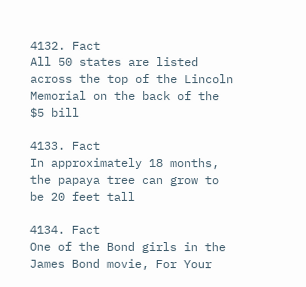4132. Fact
All 50 states are listed across the top of the Lincoln Memorial on the back of the $5 bill

4133. Fact
In approximately 18 months, the papaya tree can grow to be 20 feet tall

4134. Fact
One of the Bond girls in the James Bond movie, For Your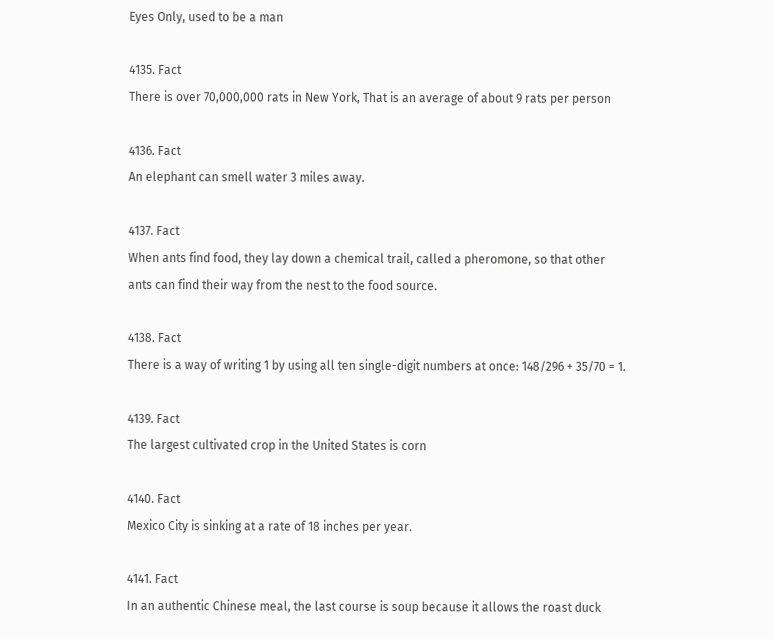Eyes Only, used to be a man

4135. Fact
There is over 70,000,000 rats in New York, That is an average of about 9 rats per person

4136. Fact
An elephant can smell water 3 miles away.

4137. Fact
When ants find food, they lay down a chemical trail, called a pheromone, so that other ants can find their way from the nest to the food source.

4138. Fact
There is a way of writing 1 by using all ten single-digit numbers at once: 148/296 + 35/70 = 1.

4139. Fact
The largest cultivated crop in the United States is corn

4140. Fact
Mexico City is sinking at a rate of 18 inches per year.

4141. Fact
In an authentic Chinese meal, the last course is soup because it allows the roast duck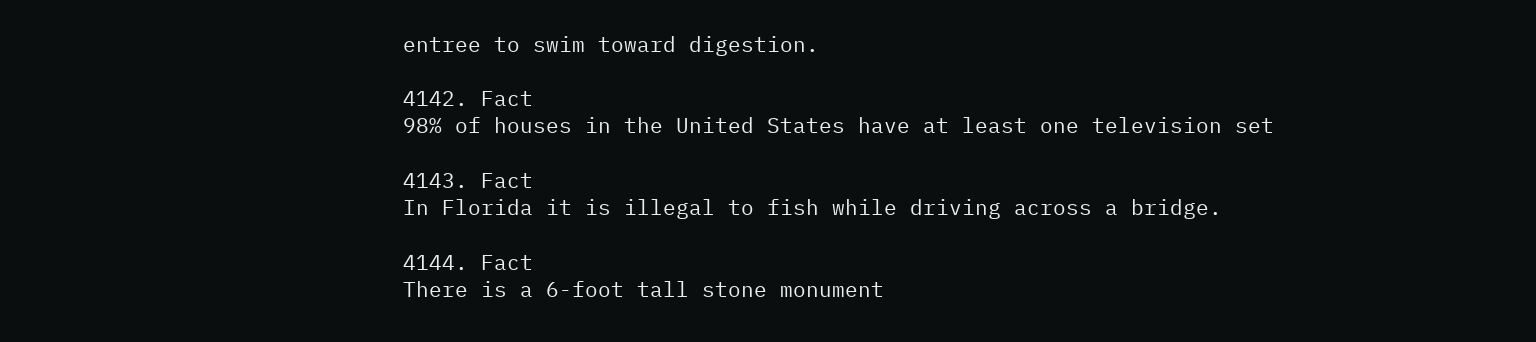entree to swim toward digestion.

4142. Fact
98% of houses in the United States have at least one television set

4143. Fact
In Florida it is illegal to fish while driving across a bridge.

4144. Fact
There is a 6-foot tall stone monument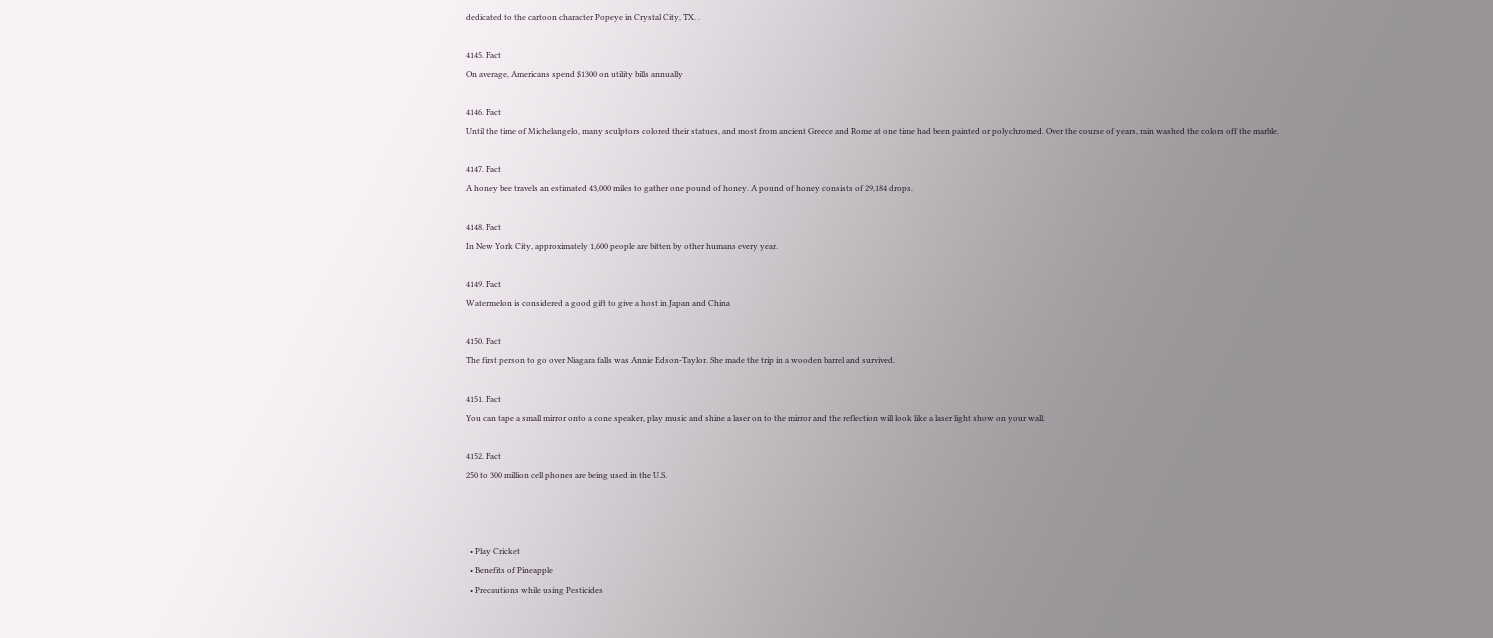dedicated to the cartoon character Popeye in Crystal City, TX. .

4145. Fact
On average, Americans spend $1300 on utility bills annually

4146. Fact
Until the time of Michelangelo, many sculptors colored their statues, and most from ancient Greece and Rome at one time had been painted or polychromed. Over the course of years, rain washed the colors off the marble.

4147. Fact
A honey bee travels an estimated 43,000 miles to gather one pound of honey. A pound of honey consists of 29,184 drops.

4148. Fact
In New York City, approximately 1,600 people are bitten by other humans every year.

4149. Fact
Watermelon is considered a good gift to give a host in Japan and China

4150. Fact
The first person to go over Niagara falls was Annie Edson-Taylor. She made the trip in a wooden barrel and survived.

4151. Fact
You can tape a small mirror onto a cone speaker, play music and shine a laser on to the mirror and the reflection will look like a laser light show on your wall.

4152. Fact
250 to 300 million cell phones are being used in the U.S.



  • Play Cricket
  • Benefits of Pineapple
  • Precautions while using Pesticides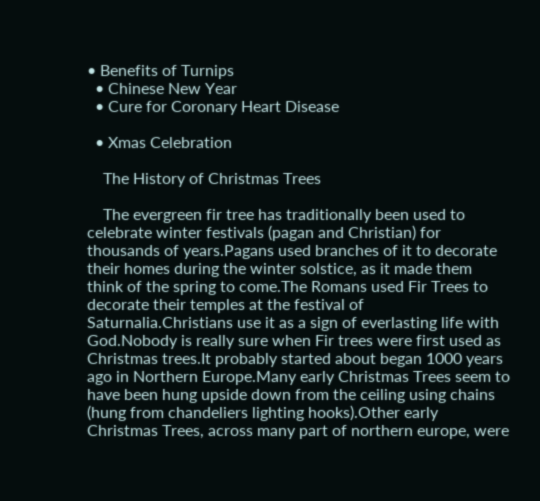• Benefits of Turnips
  • Chinese New Year
  • Cure for Coronary Heart Disease

  • Xmas Celebration

    The History of Christmas Trees

    The evergreen fir tree has traditionally been used to celebrate winter festivals (pagan and Christian) for thousands of years.Pagans used branches of it to decorate their homes during the winter solstice, as it made them think of the spring to come.The Romans used Fir Trees to decorate their temples at the festival of Saturnalia.Christians use it as a sign of everlasting life with God.Nobody is really sure when Fir trees were first used as Christmas trees.It probably started about began 1000 years ago in Northern Europe.Many early Christmas Trees seem to have been hung upside down from the ceiling using chains (hung from chandeliers lighting hooks).Other early Christmas Trees, across many part of northern europe, were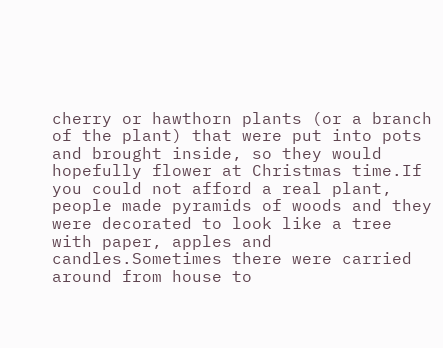cherry or hawthorn plants (or a branch of the plant) that were put into pots and brought inside, so they would hopefully flower at Christmas time.If you could not afford a real plant, people made pyramids of woods and they were decorated to look like a tree with paper, apples and candles.Sometimes there were carried around from house to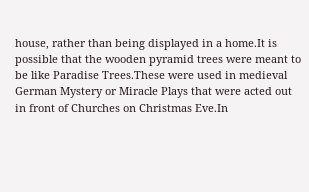house, rather than being displayed in a home.It is possible that the wooden pyramid trees were meant to be like Paradise Trees.These were used in medieval German Mystery or Miracle Plays that were acted out in front of Churches on Christmas Eve.In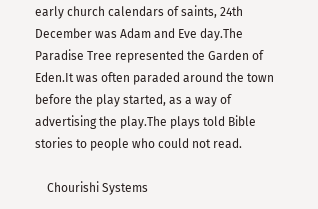early church calendars of saints, 24th December was Adam and Eve day.The Paradise Tree represented the Garden of Eden.It was often paraded around the town before the play started, as a way of advertising the play.The plays told Bible stories to people who could not read.

    Chourishi Systems